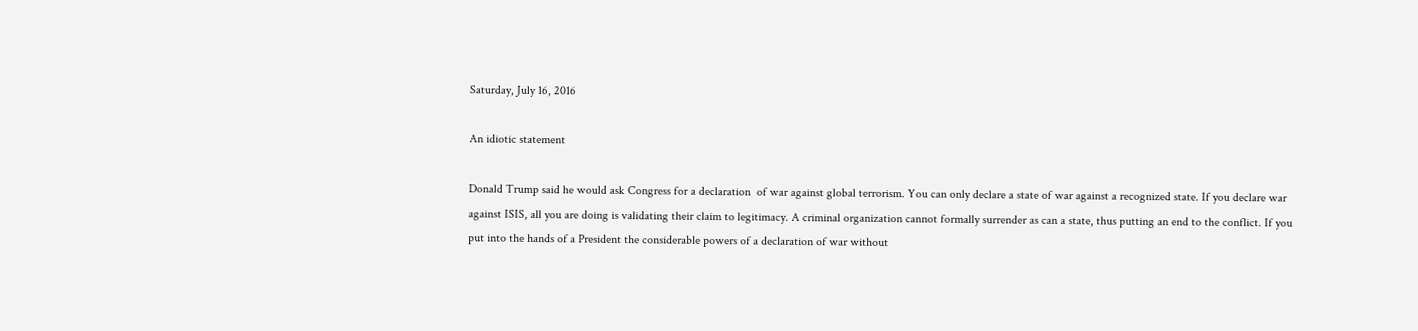Saturday, July 16, 2016

An idiotic statement

Donald Trump said he would ask Congress for a declaration  of war against global terrorism. You can only declare a state of war against a recognized state. If you declare war against ISIS, all you are doing is validating their claim to legitimacy. A criminal organization cannot formally surrender as can a state, thus putting an end to the conflict. If you put into the hands of a President the considerable powers of a declaration of war without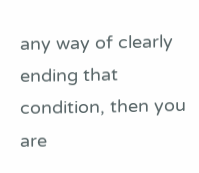any way of clearly ending that condition, then you are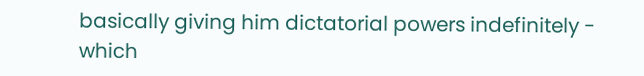basically giving him dictatorial powers indefinitely - which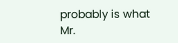probably is what Mr.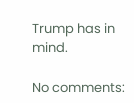Trump has in mind.

No comments: